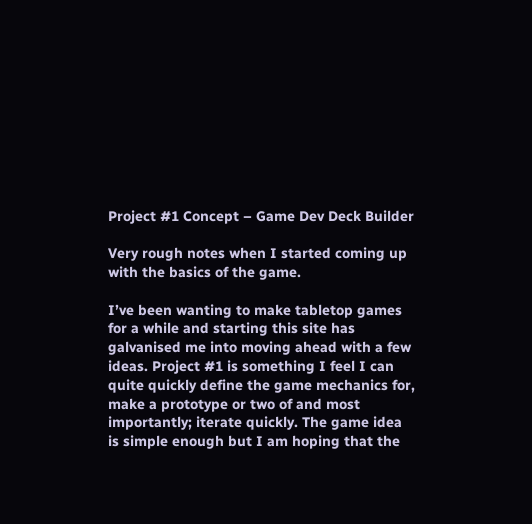Project #1 Concept – Game Dev Deck Builder

Very rough notes when I started coming up with the basics of the game.

I’ve been wanting to make tabletop games for a while and starting this site has galvanised me into moving ahead with a few ideas. Project #1 is something I feel I can quite quickly define the game mechanics for, make a prototype or two of and most importantly; iterate quickly. The game idea is simple enough but I am hoping that the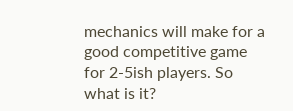mechanics will make for a good competitive game for 2-5ish players. So what is it?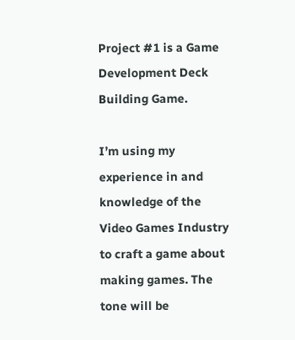Project #1 is a Game Development Deck Building Game.

I’m using my experience in and knowledge of the Video Games Industry to craft a game about making games. The tone will be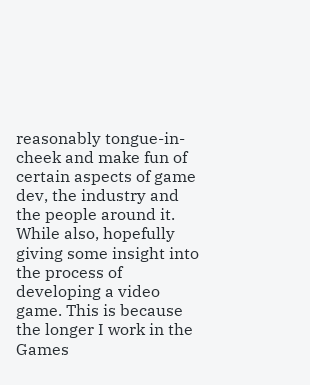reasonably tongue-in-cheek and make fun of certain aspects of game dev, the industry and the people around it. While also, hopefully giving some insight into the process of developing a video game. This is because the longer I work in the Games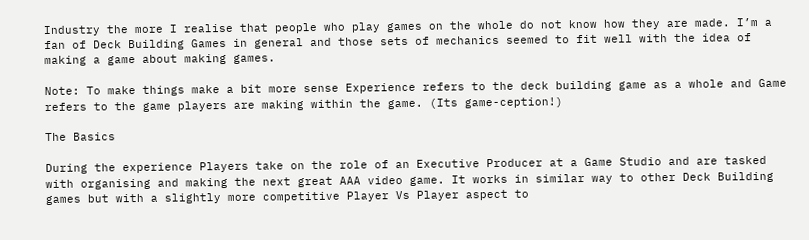Industry the more I realise that people who play games on the whole do not know how they are made. I’m a fan of Deck Building Games in general and those sets of mechanics seemed to fit well with the idea of making a game about making games.

Note: To make things make a bit more sense Experience refers to the deck building game as a whole and Game refers to the game players are making within the game. (Its game-ception!)

The Basics

During the experience Players take on the role of an Executive Producer at a Game Studio and are tasked with organising and making the next great AAA video game. It works in similar way to other Deck Building games but with a slightly more competitive Player Vs Player aspect to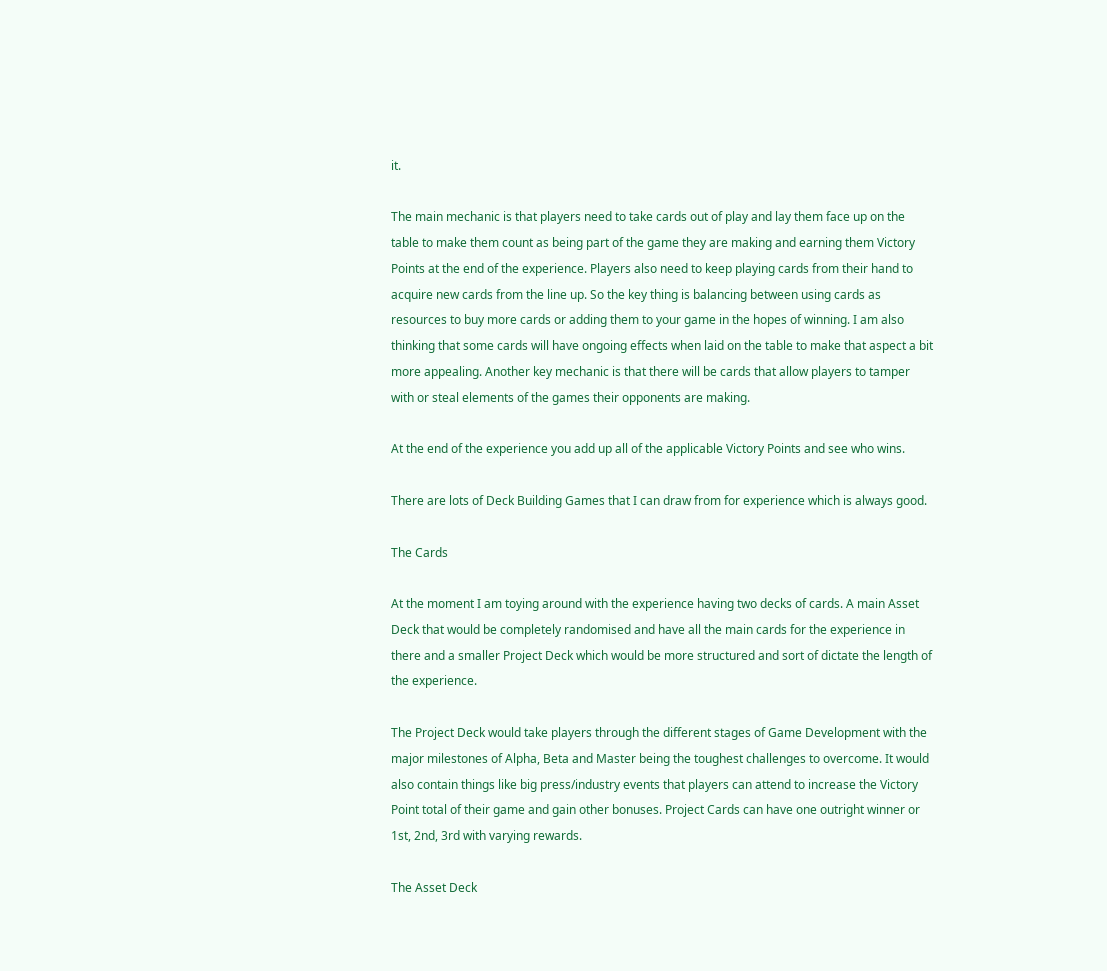it.

The main mechanic is that players need to take cards out of play and lay them face up on the table to make them count as being part of the game they are making and earning them Victory Points at the end of the experience. Players also need to keep playing cards from their hand to acquire new cards from the line up. So the key thing is balancing between using cards as resources to buy more cards or adding them to your game in the hopes of winning. I am also thinking that some cards will have ongoing effects when laid on the table to make that aspect a bit more appealing. Another key mechanic is that there will be cards that allow players to tamper with or steal elements of the games their opponents are making.

At the end of the experience you add up all of the applicable Victory Points and see who wins.

There are lots of Deck Building Games that I can draw from for experience which is always good.

The Cards

At the moment I am toying around with the experience having two decks of cards. A main Asset Deck that would be completely randomised and have all the main cards for the experience in there and a smaller Project Deck which would be more structured and sort of dictate the length of the experience.

The Project Deck would take players through the different stages of Game Development with the major milestones of Alpha, Beta and Master being the toughest challenges to overcome. It would also contain things like big press/industry events that players can attend to increase the Victory Point total of their game and gain other bonuses. Project Cards can have one outright winner or 1st, 2nd, 3rd with varying rewards.

The Asset Deck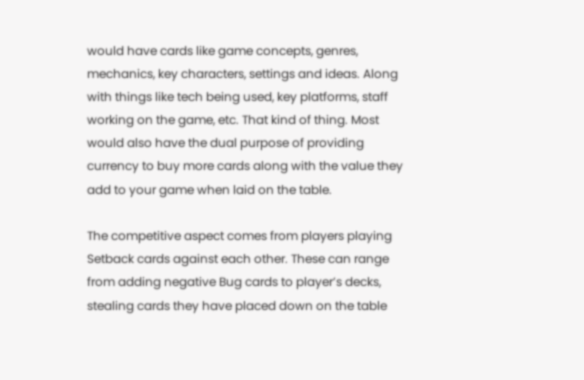would have cards like game concepts, genres, mechanics, key characters, settings and ideas. Along with things like tech being used, key platforms, staff working on the game, etc. That kind of thing. Most would also have the dual purpose of providing currency to buy more cards along with the value they add to your game when laid on the table.

The competitive aspect comes from players playing Setback cards against each other. These can range from adding negative Bug cards to player’s decks, stealing cards they have placed down on the table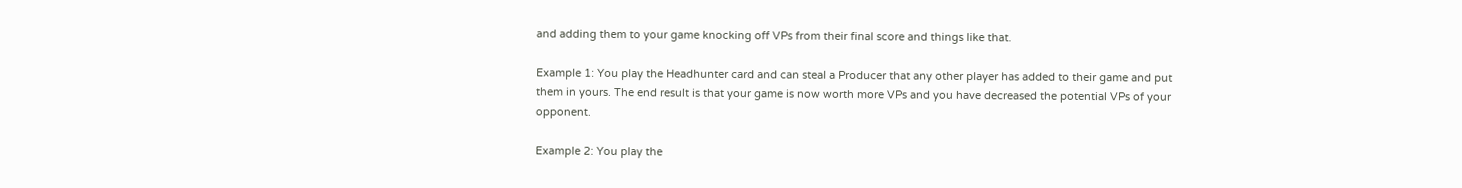and adding them to your game knocking off VPs from their final score and things like that.

Example 1: You play the Headhunter card and can steal a Producer that any other player has added to their game and put them in yours. The end result is that your game is now worth more VPs and you have decreased the potential VPs of your opponent.

Example 2: You play the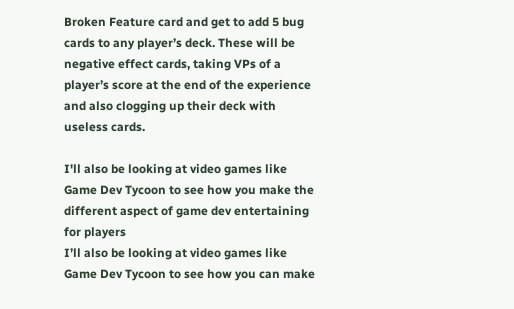Broken Feature card and get to add 5 bug cards to any player’s deck. These will be negative effect cards, taking VPs of a player’s score at the end of the experience and also clogging up their deck with useless cards.

I'll also be looking at video games like Game Dev Tycoon to see how you make the different aspect of game dev entertaining for players
I’ll also be looking at video games like Game Dev Tycoon to see how you can make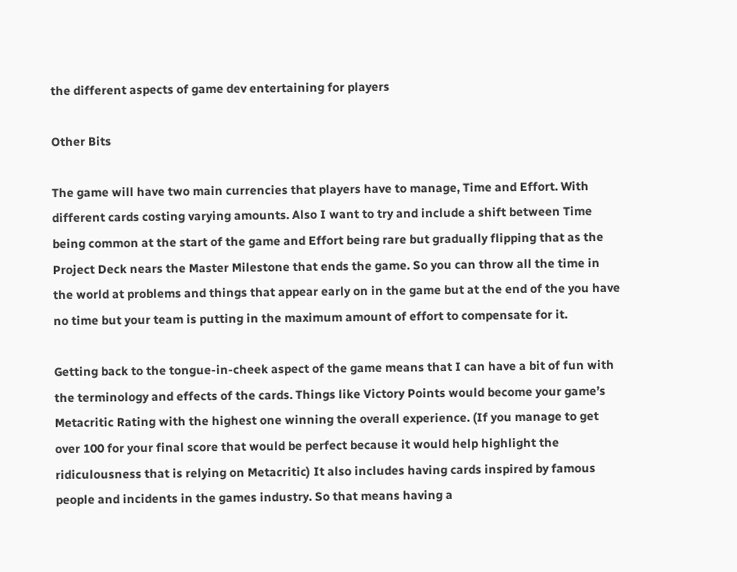the different aspects of game dev entertaining for players

Other Bits

The game will have two main currencies that players have to manage, Time and Effort. With different cards costing varying amounts. Also I want to try and include a shift between Time being common at the start of the game and Effort being rare but gradually flipping that as the Project Deck nears the Master Milestone that ends the game. So you can throw all the time in the world at problems and things that appear early on in the game but at the end of the you have no time but your team is putting in the maximum amount of effort to compensate for it.

Getting back to the tongue-in-cheek aspect of the game means that I can have a bit of fun with the terminology and effects of the cards. Things like Victory Points would become your game’s Metacritic Rating with the highest one winning the overall experience. (If you manage to get over 100 for your final score that would be perfect because it would help highlight the ridiculousness that is relying on Metacritic) It also includes having cards inspired by famous people and incidents in the games industry. So that means having a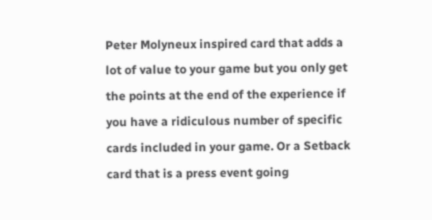Peter Molyneux inspired card that adds a lot of value to your game but you only get the points at the end of the experience if you have a ridiculous number of specific cards included in your game. Or a Setback card that is a press event going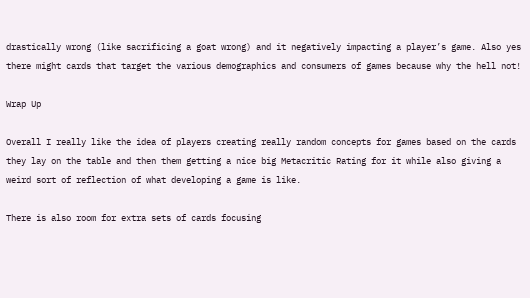drastically wrong (like sacrificing a goat wrong) and it negatively impacting a player’s game. Also yes there might cards that target the various demographics and consumers of games because why the hell not!

Wrap Up

Overall I really like the idea of players creating really random concepts for games based on the cards they lay on the table and then them getting a nice big Metacritic Rating for it while also giving a weird sort of reflection of what developing a game is like.

There is also room for extra sets of cards focusing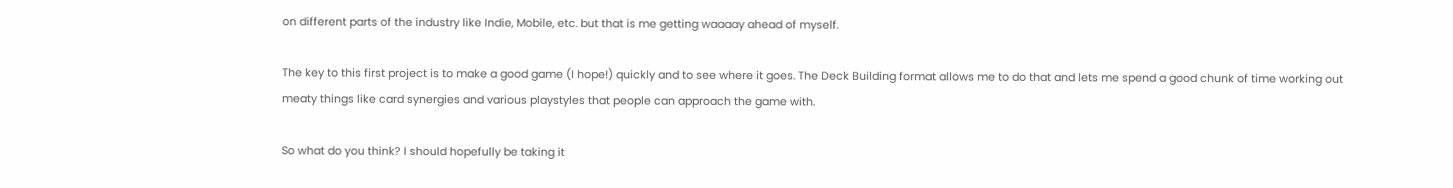on different parts of the industry like Indie, Mobile, etc. but that is me getting waaaay ahead of myself.

The key to this first project is to make a good game (I hope!) quickly and to see where it goes. The Deck Building format allows me to do that and lets me spend a good chunk of time working out meaty things like card synergies and various playstyles that people can approach the game with.

So what do you think? I should hopefully be taking it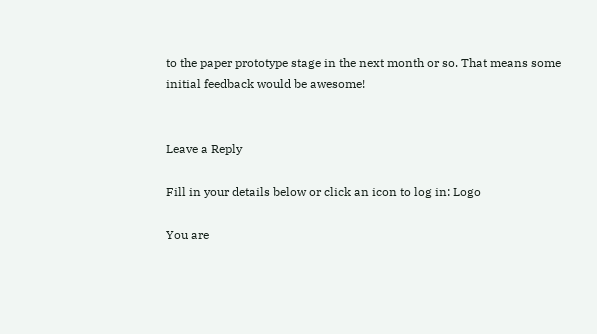to the paper prototype stage in the next month or so. That means some initial feedback would be awesome!


Leave a Reply

Fill in your details below or click an icon to log in: Logo

You are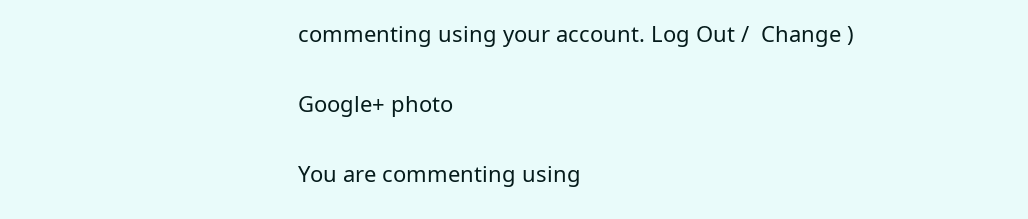commenting using your account. Log Out /  Change )

Google+ photo

You are commenting using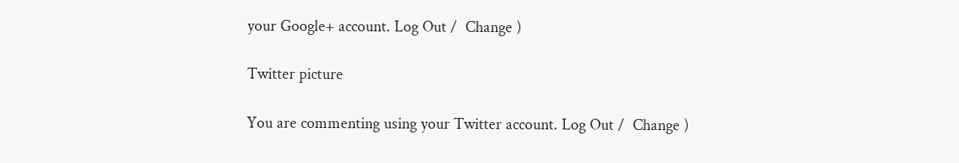your Google+ account. Log Out /  Change )

Twitter picture

You are commenting using your Twitter account. Log Out /  Change )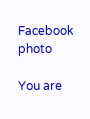Facebook photo

You are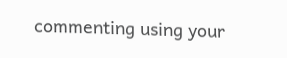commenting using your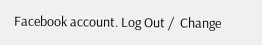Facebook account. Log Out /  Change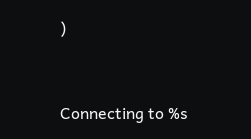)


Connecting to %s